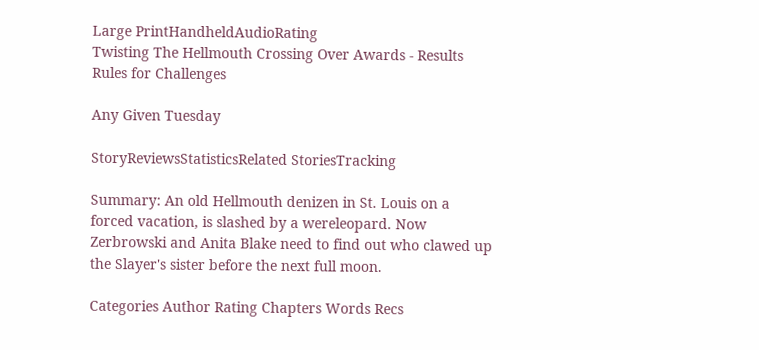Large PrintHandheldAudioRating
Twisting The Hellmouth Crossing Over Awards - Results
Rules for Challenges

Any Given Tuesday

StoryReviewsStatisticsRelated StoriesTracking

Summary: An old Hellmouth denizen in St. Louis on a forced vacation, is slashed by a wereleopard. Now Zerbrowski and Anita Blake need to find out who clawed up the Slayer's sister before the next full moon.

Categories Author Rating Chapters Words Recs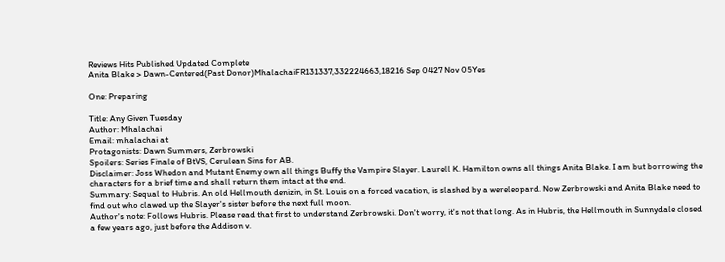Reviews Hits Published Updated Complete
Anita Blake > Dawn-Centered(Past Donor)MhalachaiFR131337,332224663,18216 Sep 0427 Nov 05Yes

One: Preparing

Title: Any Given Tuesday
Author: Mhalachai
Email: mhalachai at
Protagonists: Dawn Summers, Zerbrowski
Spoilers: Series Finale of BtVS, Cerulean Sins for AB.
Disclaimer: Joss Whedon and Mutant Enemy own all things Buffy the Vampire Slayer. Laurell K. Hamilton owns all things Anita Blake. I am but borrowing the characters for a brief time and shall return them intact at the end.
Summary: Sequal to Hubris. An old Hellmouth denizin, in St. Louis on a forced vacation, is slashed by a wereleopard. Now Zerbrowski and Anita Blake need to find out who clawed up the Slayer's sister before the next full moon.
Author's note: Follows Hubris. Please read that first to understand Zerbrowski. Don't worry, it's not that long. As in Hubris, the Hellmouth in Sunnydale closed a few years ago, just before the Addison v.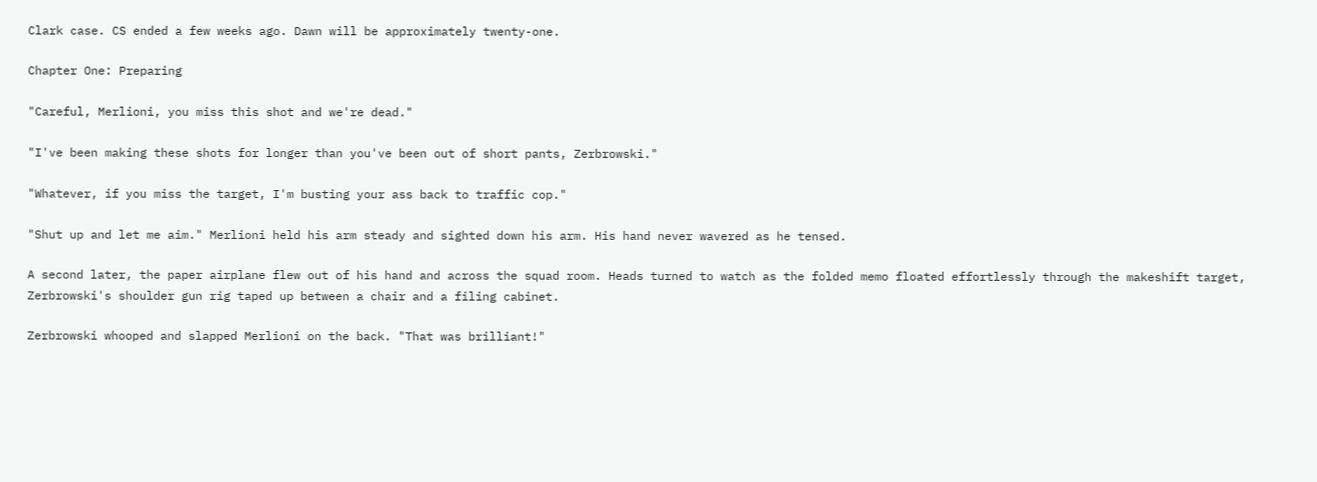Clark case. CS ended a few weeks ago. Dawn will be approximately twenty-one.

Chapter One: Preparing

"Careful, Merlioni, you miss this shot and we're dead."

"I've been making these shots for longer than you've been out of short pants, Zerbrowski."

"Whatever, if you miss the target, I'm busting your ass back to traffic cop."

"Shut up and let me aim." Merlioni held his arm steady and sighted down his arm. His hand never wavered as he tensed.

A second later, the paper airplane flew out of his hand and across the squad room. Heads turned to watch as the folded memo floated effortlessly through the makeshift target, Zerbrowski's shoulder gun rig taped up between a chair and a filing cabinet.

Zerbrowski whooped and slapped Merlioni on the back. "That was brilliant!"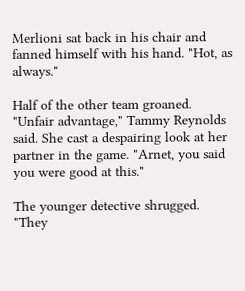Merlioni sat back in his chair and fanned himself with his hand. "Hot, as always."

Half of the other team groaned. "Unfair advantage," Tammy Reynolds said. She cast a despairing look at her partner in the game. "Arnet, you said you were good at this."

The younger detective shrugged. "They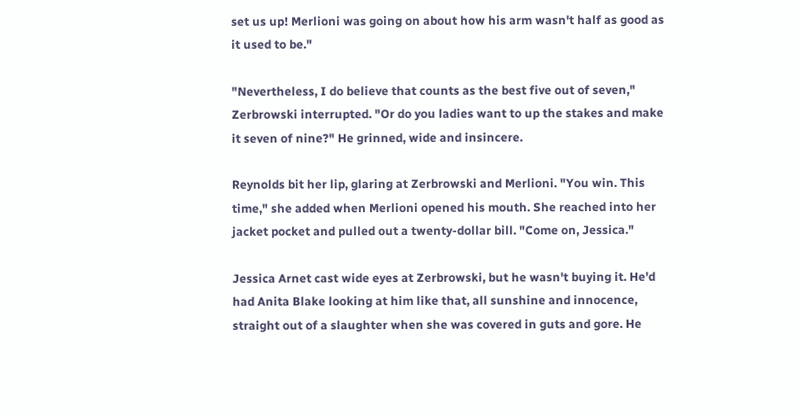set us up! Merlioni was going on about how his arm wasn't half as good as it used to be."

"Nevertheless, I do believe that counts as the best five out of seven," Zerbrowski interrupted. "Or do you ladies want to up the stakes and make it seven of nine?" He grinned, wide and insincere.

Reynolds bit her lip, glaring at Zerbrowski and Merlioni. "You win. This time," she added when Merlioni opened his mouth. She reached into her jacket pocket and pulled out a twenty-dollar bill. "Come on, Jessica."

Jessica Arnet cast wide eyes at Zerbrowski, but he wasn't buying it. He'd had Anita Blake looking at him like that, all sunshine and innocence, straight out of a slaughter when she was covered in guts and gore. He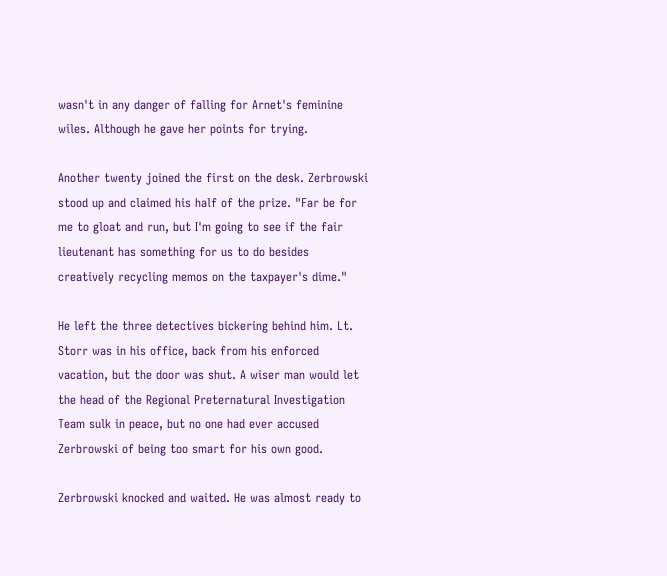wasn't in any danger of falling for Arnet's feminine wiles. Although he gave her points for trying.

Another twenty joined the first on the desk. Zerbrowski stood up and claimed his half of the prize. "Far be for me to gloat and run, but I'm going to see if the fair lieutenant has something for us to do besides creatively recycling memos on the taxpayer's dime."

He left the three detectives bickering behind him. Lt. Storr was in his office, back from his enforced vacation, but the door was shut. A wiser man would let the head of the Regional Preternatural Investigation Team sulk in peace, but no one had ever accused Zerbrowski of being too smart for his own good.

Zerbrowski knocked and waited. He was almost ready to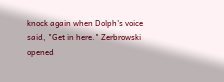knock again when Dolph's voice said, "Get in here." Zerbrowski opened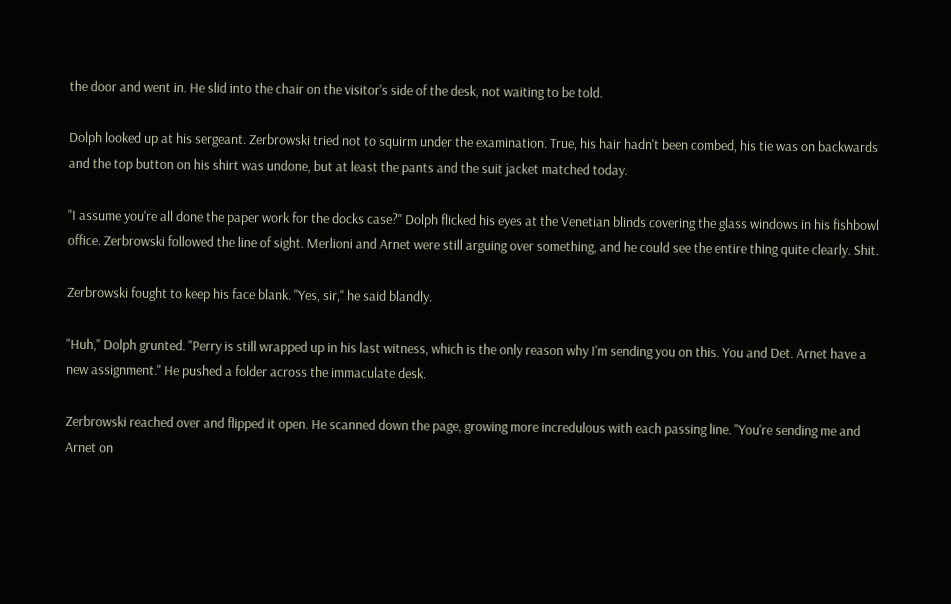the door and went in. He slid into the chair on the visitor's side of the desk, not waiting to be told.

Dolph looked up at his sergeant. Zerbrowski tried not to squirm under the examination. True, his hair hadn't been combed, his tie was on backwards and the top button on his shirt was undone, but at least the pants and the suit jacket matched today.

"I assume you're all done the paper work for the docks case?" Dolph flicked his eyes at the Venetian blinds covering the glass windows in his fishbowl office. Zerbrowski followed the line of sight. Merlioni and Arnet were still arguing over something, and he could see the entire thing quite clearly. Shit.

Zerbrowski fought to keep his face blank. "Yes, sir," he said blandly.

"Huh," Dolph grunted. "Perry is still wrapped up in his last witness, which is the only reason why I'm sending you on this. You and Det. Arnet have a new assignment." He pushed a folder across the immaculate desk.

Zerbrowski reached over and flipped it open. He scanned down the page, growing more incredulous with each passing line. "You're sending me and Arnet on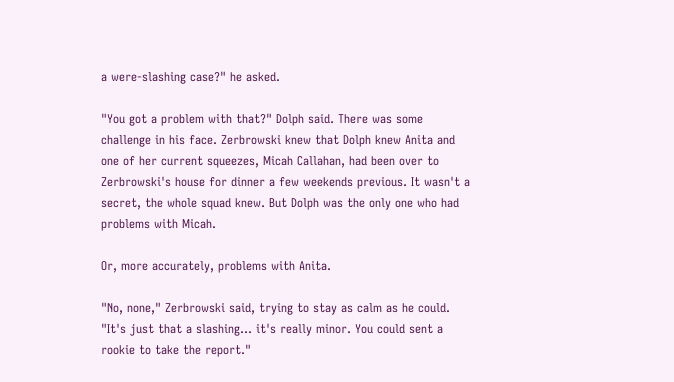a were-slashing case?" he asked.

"You got a problem with that?" Dolph said. There was some challenge in his face. Zerbrowski knew that Dolph knew Anita and one of her current squeezes, Micah Callahan, had been over to Zerbrowski's house for dinner a few weekends previous. It wasn't a secret, the whole squad knew. But Dolph was the only one who had problems with Micah.

Or, more accurately, problems with Anita.

"No, none," Zerbrowski said, trying to stay as calm as he could. "It's just that a slashing... it's really minor. You could sent a rookie to take the report."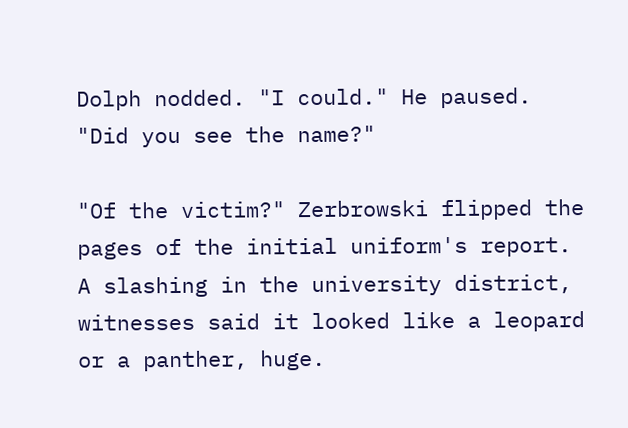Dolph nodded. "I could." He paused. "Did you see the name?"

"Of the victim?" Zerbrowski flipped the pages of the initial uniform's report. A slashing in the university district, witnesses said it looked like a leopard or a panther, huge.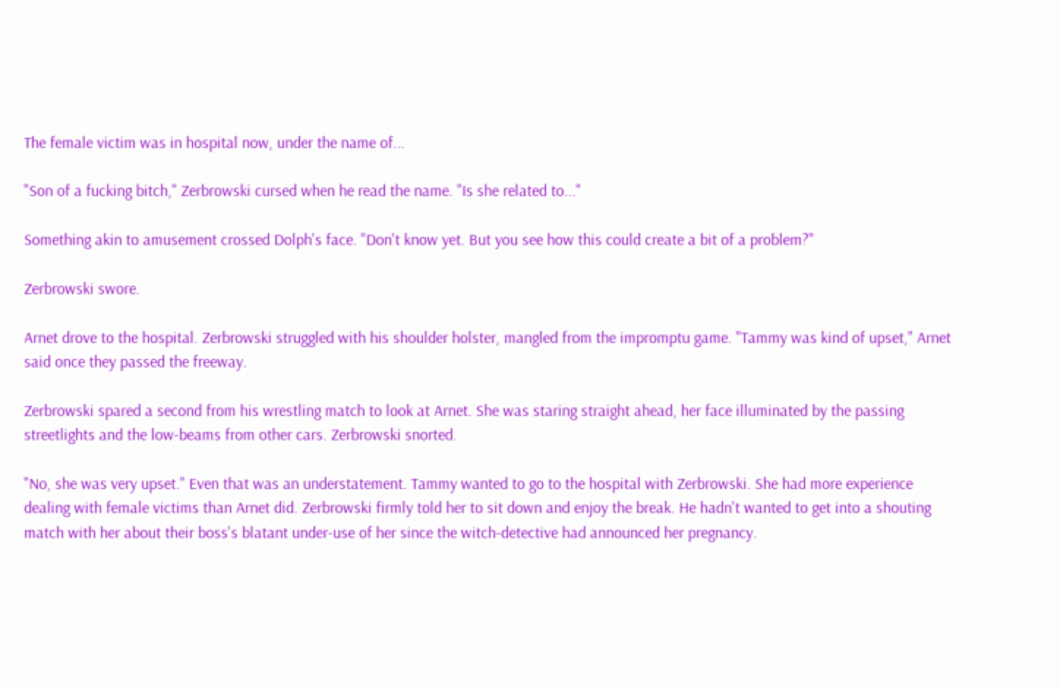The female victim was in hospital now, under the name of...

"Son of a fucking bitch," Zerbrowski cursed when he read the name. "Is she related to..."

Something akin to amusement crossed Dolph's face. "Don't know yet. But you see how this could create a bit of a problem?"

Zerbrowski swore.

Arnet drove to the hospital. Zerbrowski struggled with his shoulder holster, mangled from the impromptu game. "Tammy was kind of upset," Arnet said once they passed the freeway.

Zerbrowski spared a second from his wrestling match to look at Arnet. She was staring straight ahead, her face illuminated by the passing streetlights and the low-beams from other cars. Zerbrowski snorted.

"No, she was very upset." Even that was an understatement. Tammy wanted to go to the hospital with Zerbrowski. She had more experience dealing with female victims than Arnet did. Zerbrowski firmly told her to sit down and enjoy the break. He hadn't wanted to get into a shouting match with her about their boss's blatant under-use of her since the witch-detective had announced her pregnancy.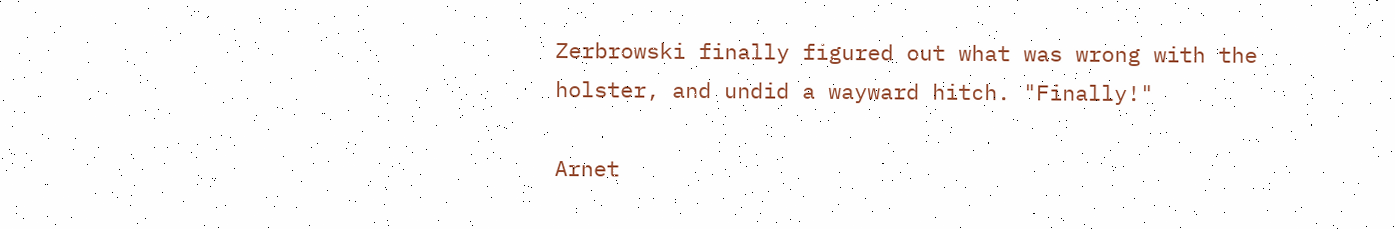Zerbrowski finally figured out what was wrong with the holster, and undid a wayward hitch. "Finally!"

Arnet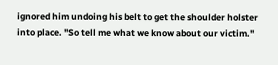ignored him undoing his belt to get the shoulder holster into place. "So tell me what we know about our victim."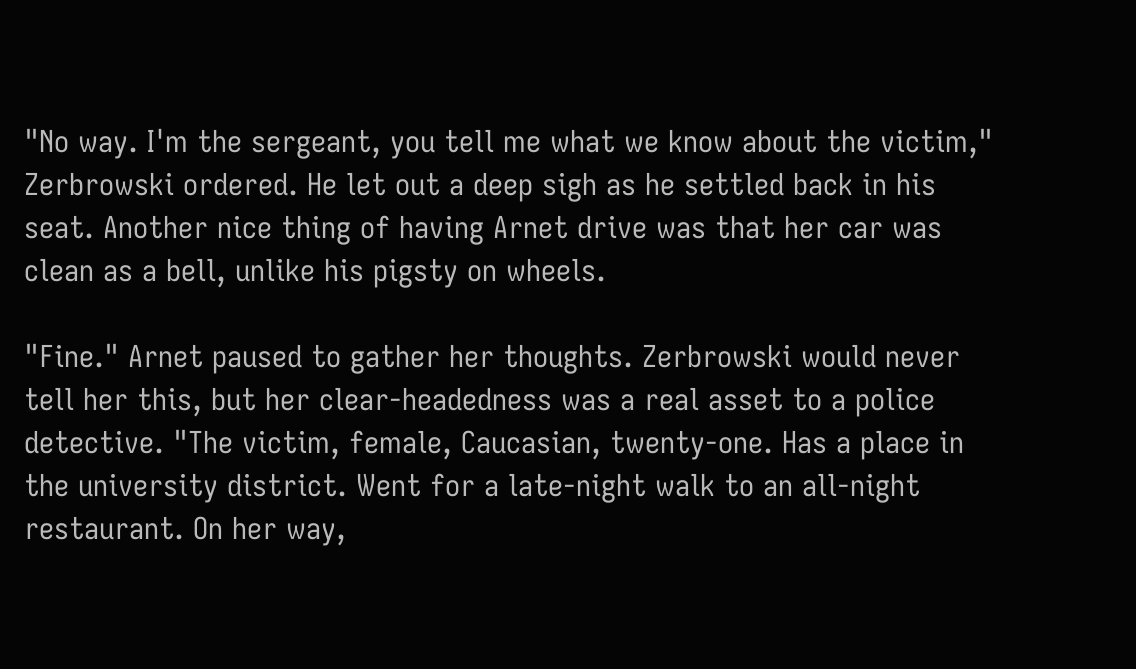"No way. I'm the sergeant, you tell me what we know about the victim," Zerbrowski ordered. He let out a deep sigh as he settled back in his seat. Another nice thing of having Arnet drive was that her car was clean as a bell, unlike his pigsty on wheels.

"Fine." Arnet paused to gather her thoughts. Zerbrowski would never tell her this, but her clear-headedness was a real asset to a police detective. "The victim, female, Caucasian, twenty-one. Has a place in the university district. Went for a late-night walk to an all-night restaurant. On her way,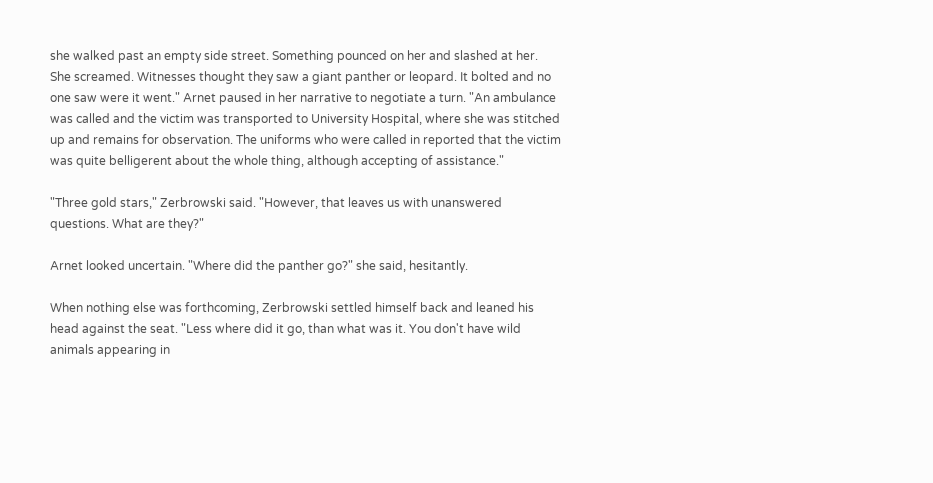she walked past an empty side street. Something pounced on her and slashed at her. She screamed. Witnesses thought they saw a giant panther or leopard. It bolted and no one saw were it went." Arnet paused in her narrative to negotiate a turn. "An ambulance was called and the victim was transported to University Hospital, where she was stitched up and remains for observation. The uniforms who were called in reported that the victim was quite belligerent about the whole thing, although accepting of assistance."

"Three gold stars," Zerbrowski said. "However, that leaves us with unanswered questions. What are they?"

Arnet looked uncertain. "Where did the panther go?" she said, hesitantly.

When nothing else was forthcoming, Zerbrowski settled himself back and leaned his head against the seat. "Less where did it go, than what was it. You don't have wild animals appearing in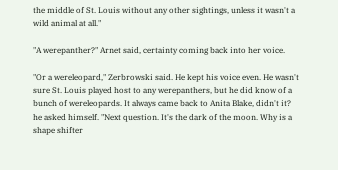the middle of St. Louis without any other sightings, unless it wasn't a wild animal at all."

"A werepanther?" Arnet said, certainty coming back into her voice.

"Or a wereleopard," Zerbrowski said. He kept his voice even. He wasn't sure St. Louis played host to any werepanthers, but he did know of a bunch of wereleopards. It always came back to Anita Blake, didn't it? he asked himself. "Next question. It's the dark of the moon. Why is a shape shifter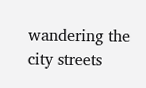wandering the city streets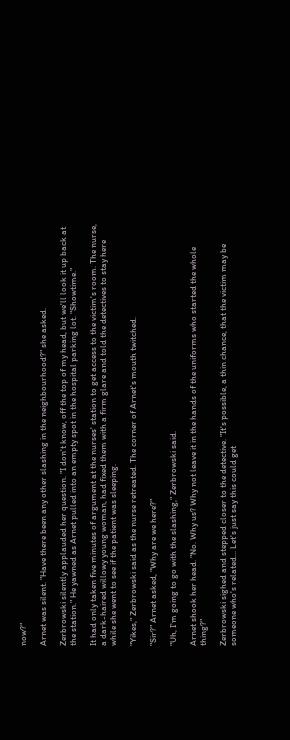now?"

Arnet was silent. "Have there been any other slashing in the neighbourhood?" she asked.

Zerbrowski silently applauded her question. "I don't know, off the top of my head, but we'll look it up back at the station." He yawned as Arnet pulled into an empty spot in the hospital parking lot. "Showtime."

It had only taken five minutes of argument at the nurses' station to get access to the victim's room. The nurse, a dark-haired willowy young woman, had fixed them with a firm glare and told the detectives to stay here while she went to see if the patient was sleeping.

"Yikes," Zerbrowski said as the nurse retreated. The corner of Arnet's mouth twitched.

"Sir?" Arnet asked, "Why are we here?"

"Uh, I'm going to go with the slashing," Zerbrowski said.

Arnet shook her head. "No. Why us? Why not leave it in the hands of the uniforms who started the whole thing?"

Zerbrowski sighed and stepped closer to the detective. "It's possible, a thin chance, that the victim may be someone who's related... Let's just say this could get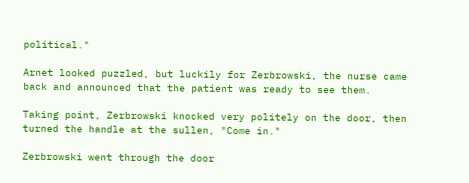political."

Arnet looked puzzled, but luckily for Zerbrowski, the nurse came back and announced that the patient was ready to see them.

Taking point, Zerbrowski knocked very politely on the door, then turned the handle at the sullen, "Come in."

Zerbrowski went through the door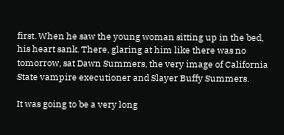first. When he saw the young woman sitting up in the bed, his heart sank. There, glaring at him like there was no tomorrow, sat Dawn Summers, the very image of California State vampire executioner and Slayer Buffy Summers.

It was going to be a very long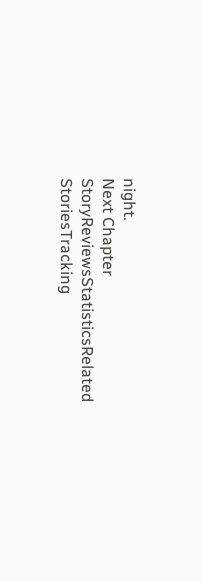night.
Next Chapter
StoryReviewsStatisticsRelated StoriesTracking